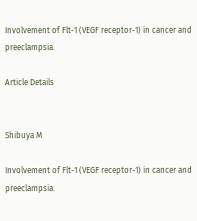Involvement of Flt-1 (VEGF receptor-1) in cancer and preeclampsia.

Article Details


Shibuya M

Involvement of Flt-1 (VEGF receptor-1) in cancer and preeclampsia.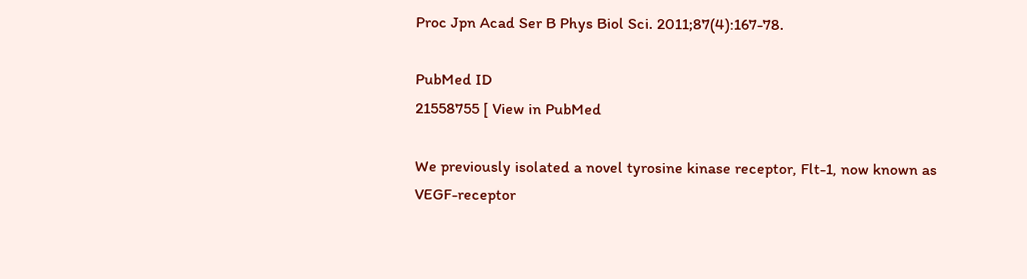Proc Jpn Acad Ser B Phys Biol Sci. 2011;87(4):167-78.

PubMed ID
21558755 [ View in PubMed

We previously isolated a novel tyrosine kinase receptor, Flt-1, now known as VEGF-receptor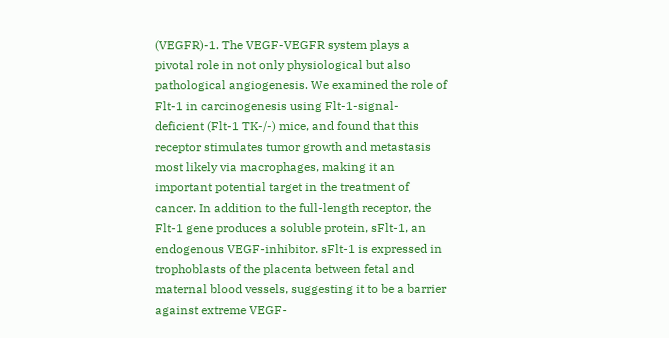(VEGFR)-1. The VEGF-VEGFR system plays a pivotal role in not only physiological but also pathological angiogenesis. We examined the role of Flt-1 in carcinogenesis using Flt-1-signal-deficient (Flt-1 TK-/-) mice, and found that this receptor stimulates tumor growth and metastasis most likely via macrophages, making it an important potential target in the treatment of cancer. In addition to the full-length receptor, the Flt-1 gene produces a soluble protein, sFlt-1, an endogenous VEGF-inhibitor. sFlt-1 is expressed in trophoblasts of the placenta between fetal and maternal blood vessels, suggesting it to be a barrier against extreme VEGF-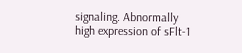signaling. Abnormally high expression of sFlt-1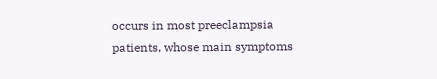occurs in most preeclampsia patients, whose main symptoms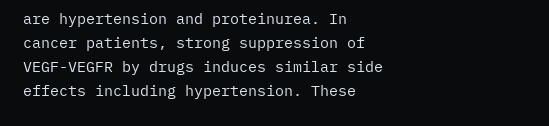are hypertension and proteinurea. In cancer patients, strong suppression of VEGF-VEGFR by drugs induces similar side effects including hypertension. These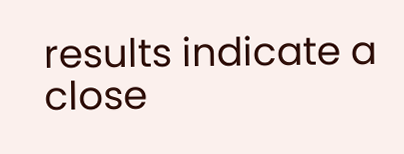results indicate a close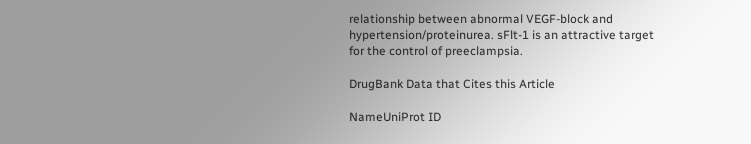relationship between abnormal VEGF-block and hypertension/proteinurea. sFlt-1 is an attractive target for the control of preeclampsia.

DrugBank Data that Cites this Article

NameUniProt ID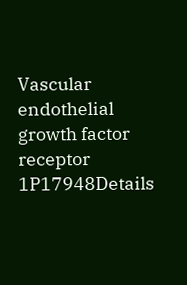Vascular endothelial growth factor receptor 1P17948Details